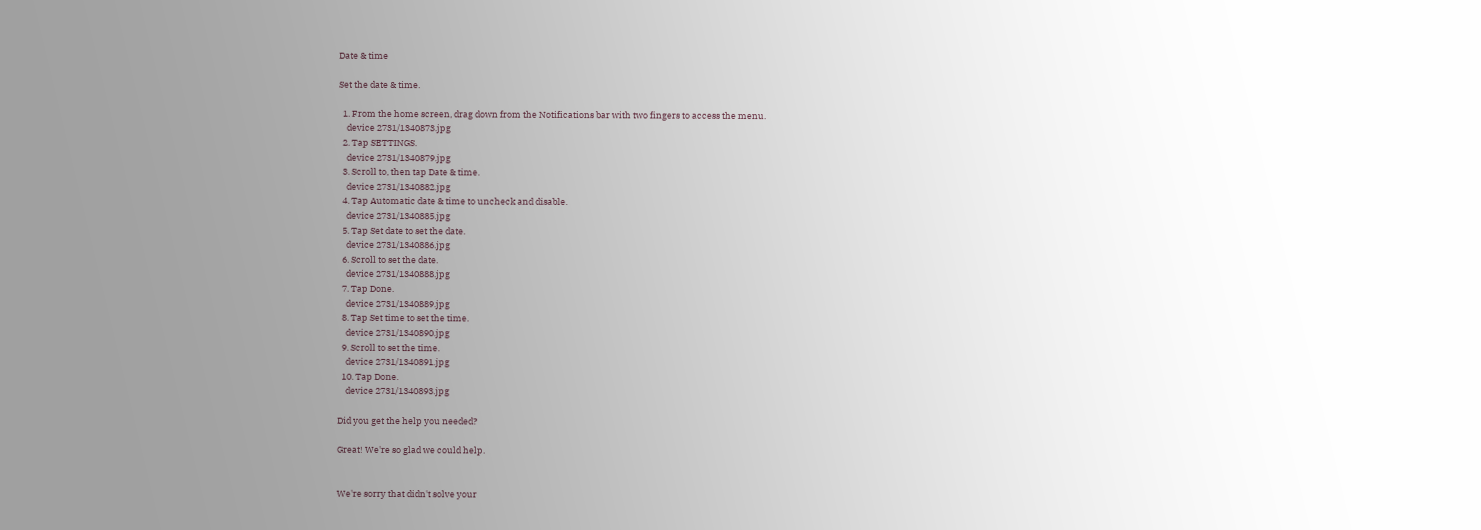Date & time

Set the date & time.

  1. From the home screen, drag down from the Notifications bar with two fingers to access the menu.
    device 2731/1340873.jpg
  2. Tap SETTINGS.
    device 2731/1340879.jpg
  3. Scroll to, then tap Date & time.
    device 2731/1340882.jpg
  4. Tap Automatic date & time to uncheck and disable.
    device 2731/1340885.jpg
  5. Tap Set date to set the date.
    device 2731/1340886.jpg
  6. Scroll to set the date.
    device 2731/1340888.jpg
  7. Tap Done.
    device 2731/1340889.jpg
  8. Tap Set time to set the time.
    device 2731/1340890.jpg
  9. Scroll to set the time.
    device 2731/1340891.jpg
  10. Tap Done.
    device 2731/1340893.jpg

Did you get the help you needed?

Great! We're so glad we could help.


We're sorry that didn't solve your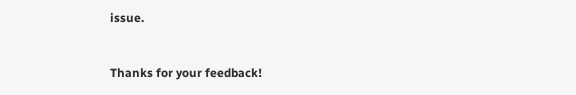issue.


Thanks for your feedback!